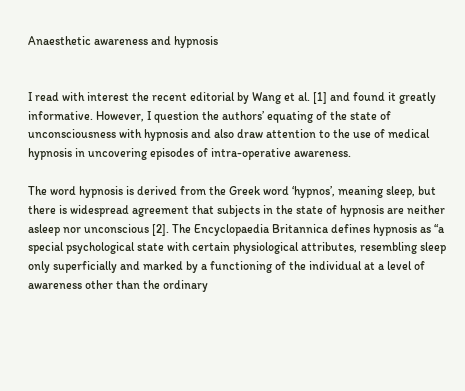Anaesthetic awareness and hypnosis


I read with interest the recent editorial by Wang et al. [1] and found it greatly informative. However, I question the authors’ equating of the state of unconsciousness with hypnosis and also draw attention to the use of medical hypnosis in uncovering episodes of intra-operative awareness.

The word hypnosis is derived from the Greek word ‘hypnos’, meaning sleep, but there is widespread agreement that subjects in the state of hypnosis are neither asleep nor unconscious [2]. The Encyclopaedia Britannica defines hypnosis as “a special psychological state with certain physiological attributes, resembling sleep only superficially and marked by a functioning of the individual at a level of awareness other than the ordinary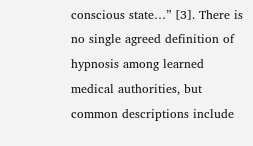conscious state…” [3]. There is no single agreed definition of hypnosis among learned medical authorities, but common descriptions include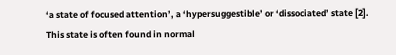‘a state of focused attention’, a ‘hypersuggestible’ or ‘dissociated’ state [2]. This state is often found in normal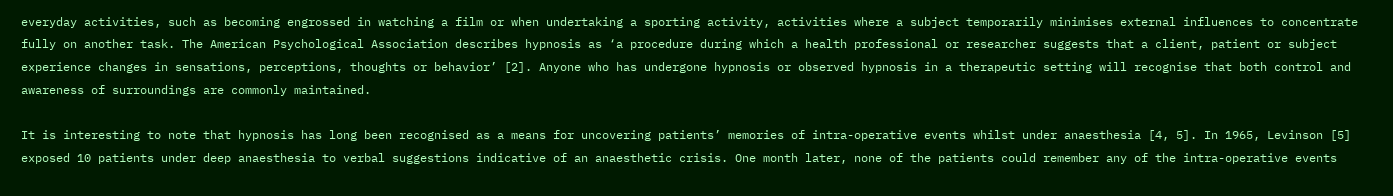everyday activities, such as becoming engrossed in watching a film or when undertaking a sporting activity, activities where a subject temporarily minimises external influences to concentrate fully on another task. The American Psychological Association describes hypnosis as ‘a procedure during which a health professional or researcher suggests that a client, patient or subject experience changes in sensations, perceptions, thoughts or behavior’ [2]. Anyone who has undergone hypnosis or observed hypnosis in a therapeutic setting will recognise that both control and awareness of surroundings are commonly maintained.

It is interesting to note that hypnosis has long been recognised as a means for uncovering patients’ memories of intra-operative events whilst under anaesthesia [4, 5]. In 1965, Levinson [5] exposed 10 patients under deep anaesthesia to verbal suggestions indicative of an anaesthetic crisis. One month later, none of the patients could remember any of the intra-operative events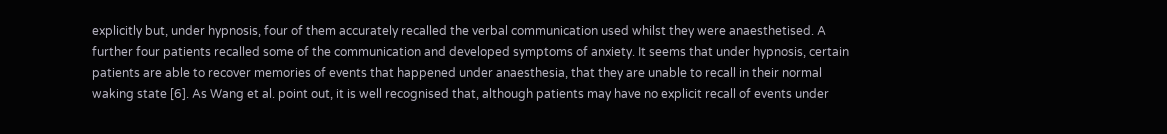explicitly but, under hypnosis, four of them accurately recalled the verbal communication used whilst they were anaesthetised. A further four patients recalled some of the communication and developed symptoms of anxiety. It seems that under hypnosis, certain patients are able to recover memories of events that happened under anaesthesia, that they are unable to recall in their normal waking state [6]. As Wang et al. point out, it is well recognised that, although patients may have no explicit recall of events under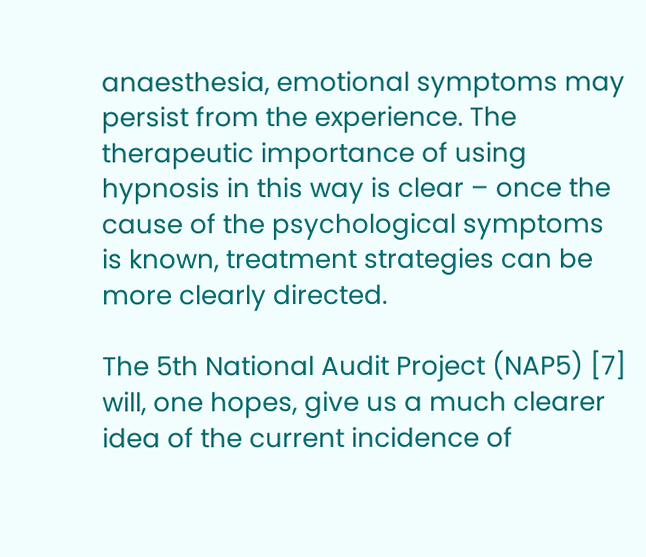anaesthesia, emotional symptoms may persist from the experience. The therapeutic importance of using hypnosis in this way is clear – once the cause of the psychological symptoms is known, treatment strategies can be more clearly directed.

The 5th National Audit Project (NAP5) [7] will, one hopes, give us a much clearer idea of the current incidence of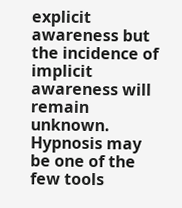explicit awareness but the incidence of implicit awareness will remain unknown. Hypnosis may be one of the few tools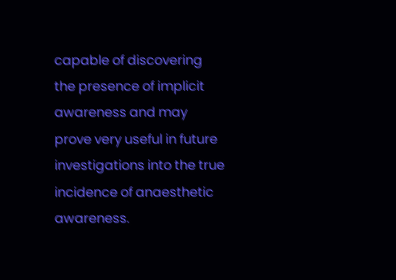capable of discovering the presence of implicit awareness and may prove very useful in future investigations into the true incidence of anaesthetic awareness.